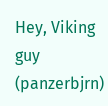Hey, Viking guy (panzerbjrn)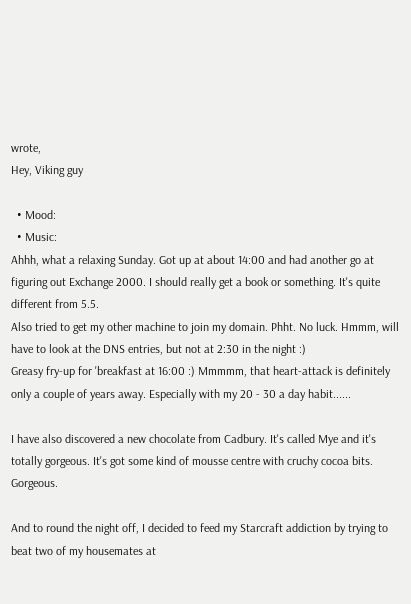wrote,
Hey, Viking guy

  • Mood:
  • Music:
Ahhh, what a relaxing Sunday. Got up at about 14:00 and had another go at figuring out Exchange 2000. I should really get a book or something. It's quite different from 5.5.
Also tried to get my other machine to join my domain. Phht. No luck. Hmmm, will have to look at the DNS entries, but not at 2:30 in the night :)
Greasy fry-up for 'breakfast at 16:00 :) Mmmmm, that heart-attack is definitely only a couple of years away. Especially with my 20 - 30 a day habit......

I have also discovered a new chocolate from Cadbury. It's called Mye and it's totally gorgeous. It's got some kind of mousse centre with cruchy cocoa bits. Gorgeous.

And to round the night off, I decided to feed my Starcraft addiction by trying to beat two of my housemates at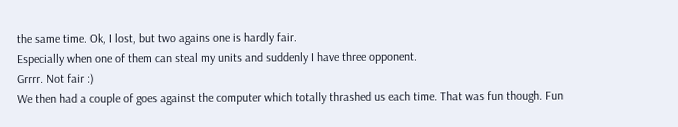the same time. Ok, I lost, but two agains one is hardly fair.
Especially when one of them can steal my units and suddenly I have three opponent.
Grrrr. Not fair :)
We then had a couple of goes against the computer which totally thrashed us each time. That was fun though. Fun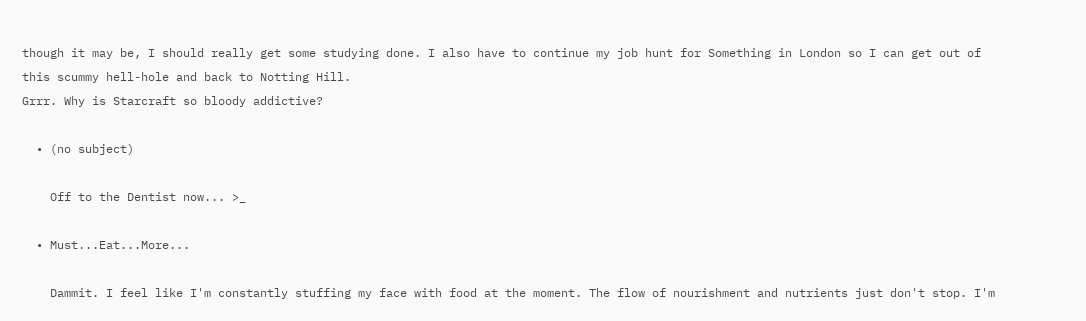though it may be, I should really get some studying done. I also have to continue my job hunt for Something in London so I can get out of this scummy hell-hole and back to Notting Hill.
Grrr. Why is Starcraft so bloody addictive?

  • (no subject)

    Off to the Dentist now... >_

  • Must...Eat...More...

    Dammit. I feel like I'm constantly stuffing my face with food at the moment. The flow of nourishment and nutrients just don't stop. I'm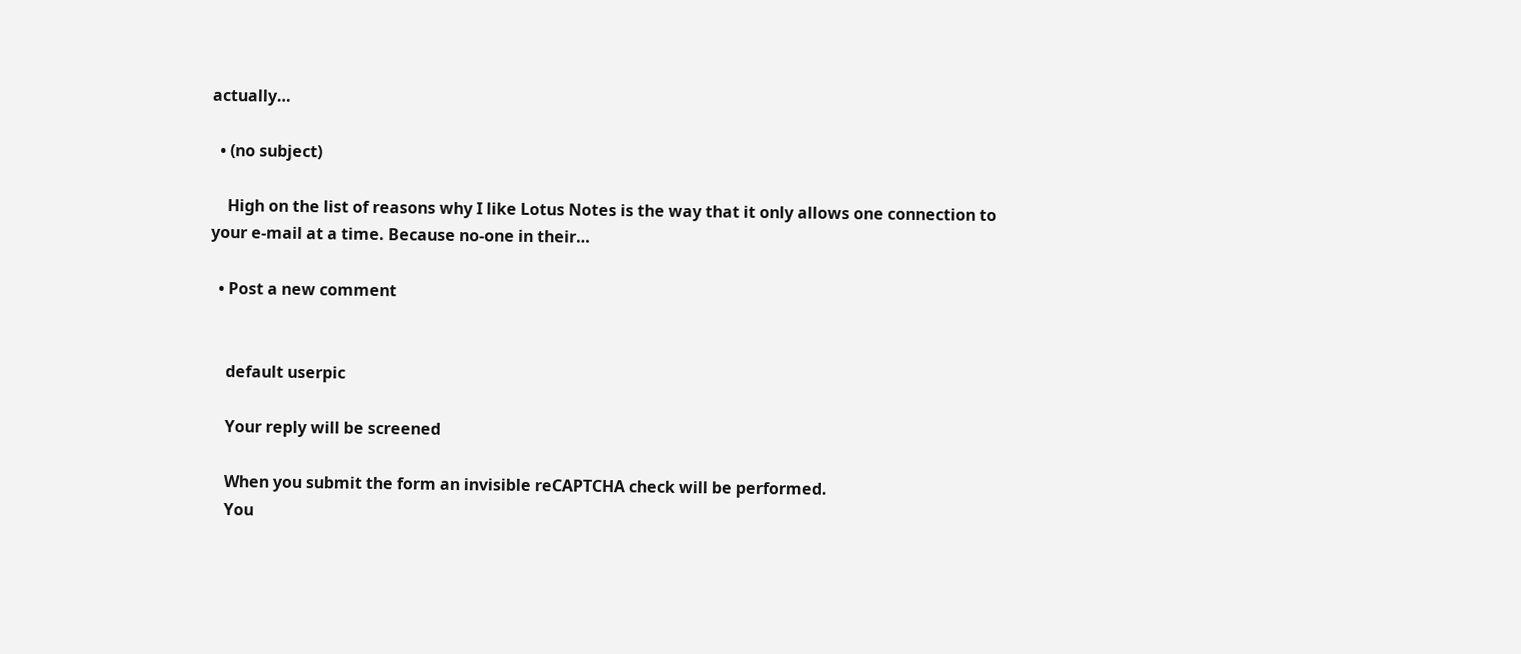actually…

  • (no subject)

    High on the list of reasons why I like Lotus Notes is the way that it only allows one connection to your e-mail at a time. Because no-one in their…

  • Post a new comment


    default userpic

    Your reply will be screened

    When you submit the form an invisible reCAPTCHA check will be performed.
    You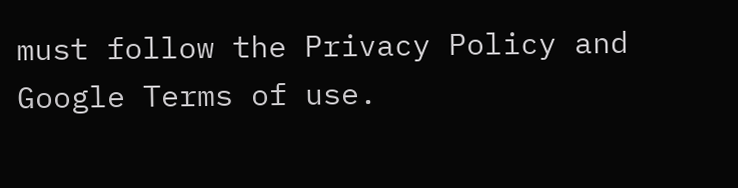must follow the Privacy Policy and Google Terms of use.